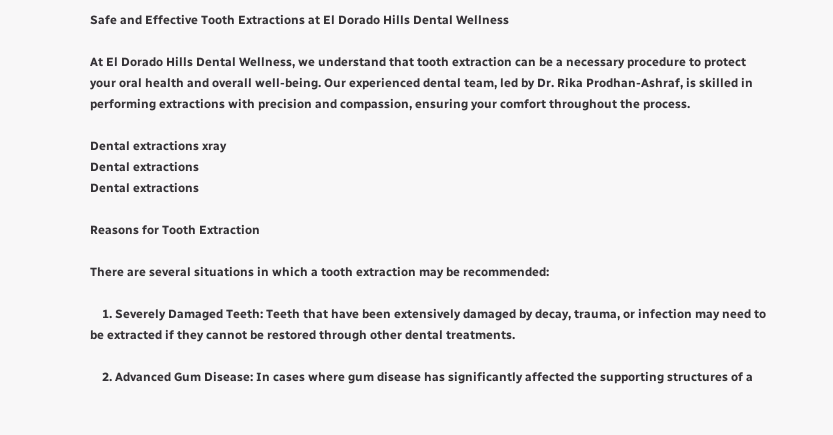Safe and Effective Tooth Extractions at El Dorado Hills Dental Wellness

At El Dorado Hills Dental Wellness, we understand that tooth extraction can be a necessary procedure to protect your oral health and overall well-being. Our experienced dental team, led by Dr. Rika Prodhan-Ashraf, is skilled in performing extractions with precision and compassion, ensuring your comfort throughout the process.

Dental extractions xray
Dental extractions
Dental extractions

Reasons for Tooth Extraction

There are several situations in which a tooth extraction may be recommended:

    1. Severely Damaged Teeth: Teeth that have been extensively damaged by decay, trauma, or infection may need to be extracted if they cannot be restored through other dental treatments.

    2. Advanced Gum Disease: In cases where gum disease has significantly affected the supporting structures of a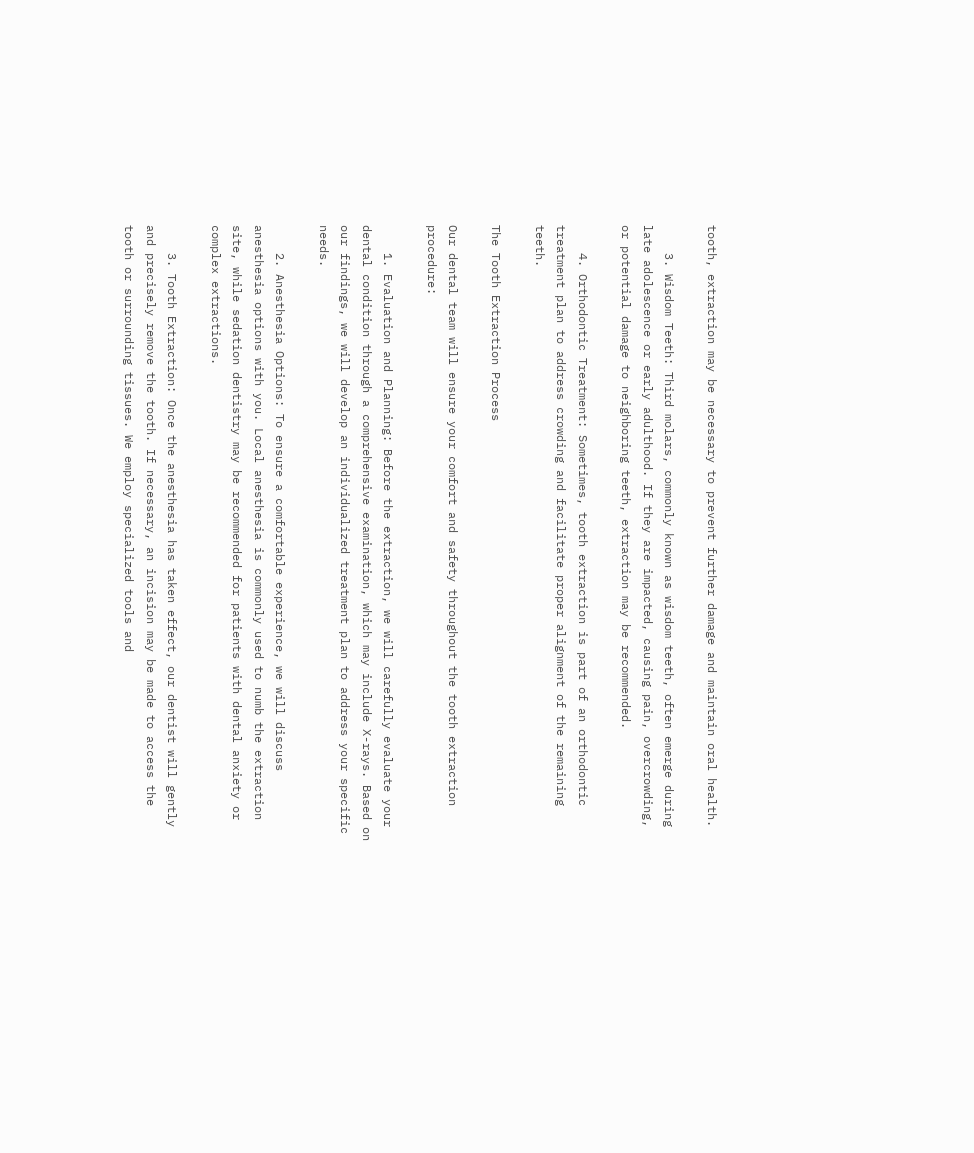tooth, extraction may be necessary to prevent further damage and maintain oral health.

    3. Wisdom Teeth: Third molars, commonly known as wisdom teeth, often emerge during late adolescence or early adulthood. If they are impacted, causing pain, overcrowding, or potential damage to neighboring teeth, extraction may be recommended.

    4. Orthodontic Treatment: Sometimes, tooth extraction is part of an orthodontic treatment plan to address crowding and facilitate proper alignment of the remaining teeth.

The Tooth Extraction Process

Our dental team will ensure your comfort and safety throughout the tooth extraction procedure:

    1. Evaluation and Planning: Before the extraction, we will carefully evaluate your dental condition through a comprehensive examination, which may include X-rays. Based on our findings, we will develop an individualized treatment plan to address your specific needs.

    2. Anesthesia Options: To ensure a comfortable experience, we will discuss anesthesia options with you. Local anesthesia is commonly used to numb the extraction site, while sedation dentistry may be recommended for patients with dental anxiety or complex extractions.

    3. Tooth Extraction: Once the anesthesia has taken effect, our dentist will gently and precisely remove the tooth. If necessary, an incision may be made to access the tooth or surrounding tissues. We employ specialized tools and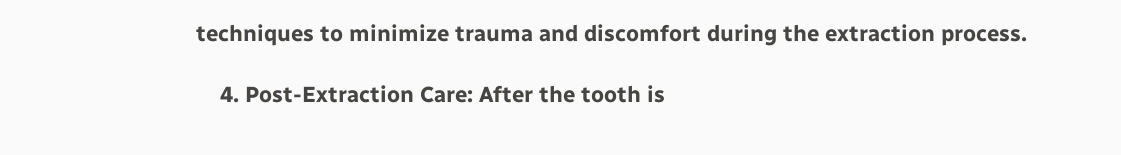techniques to minimize trauma and discomfort during the extraction process.

    4. Post-Extraction Care: After the tooth is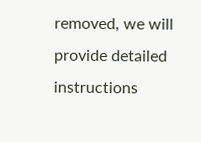removed, we will provide detailed instructions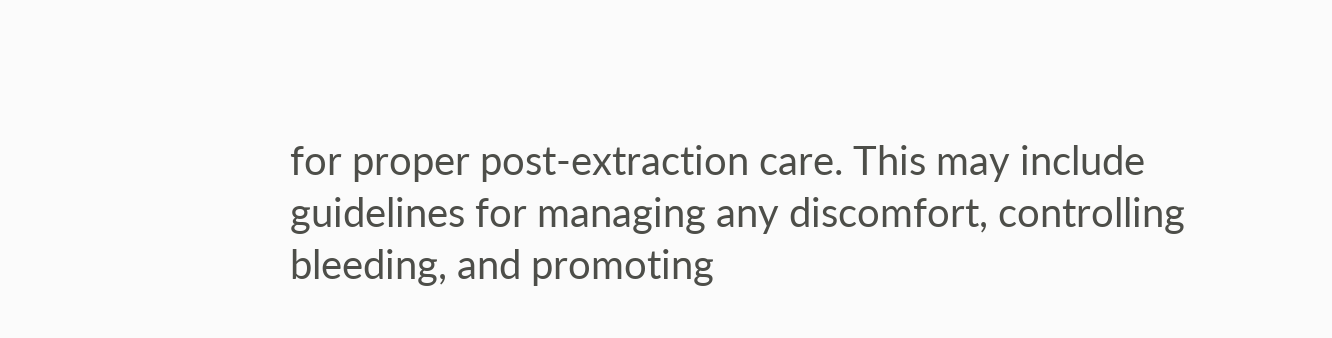for proper post-extraction care. This may include guidelines for managing any discomfort, controlling bleeding, and promoting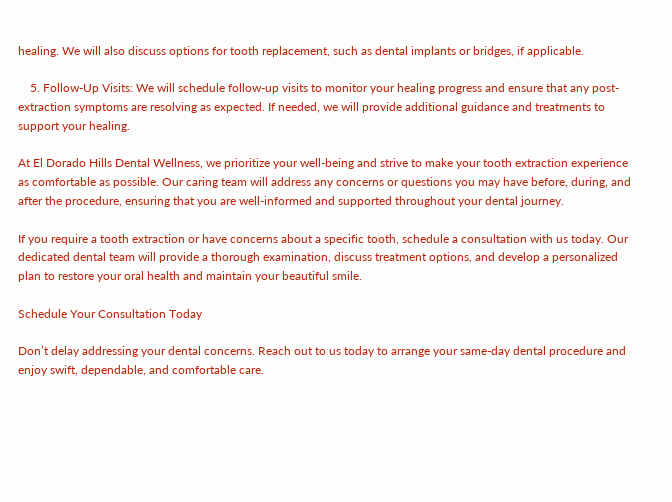healing. We will also discuss options for tooth replacement, such as dental implants or bridges, if applicable.

    5. Follow-Up Visits: We will schedule follow-up visits to monitor your healing progress and ensure that any post-extraction symptoms are resolving as expected. If needed, we will provide additional guidance and treatments to support your healing.

At El Dorado Hills Dental Wellness, we prioritize your well-being and strive to make your tooth extraction experience as comfortable as possible. Our caring team will address any concerns or questions you may have before, during, and after the procedure, ensuring that you are well-informed and supported throughout your dental journey.

If you require a tooth extraction or have concerns about a specific tooth, schedule a consultation with us today. Our dedicated dental team will provide a thorough examination, discuss treatment options, and develop a personalized plan to restore your oral health and maintain your beautiful smile.

Schedule Your Consultation Today

Don’t delay addressing your dental concerns. Reach out to us today to arrange your same-day dental procedure and enjoy swift, dependable, and comfortable care.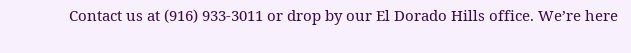Contact us at (916) 933-3011 or drop by our El Dorado Hills office. We’re here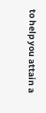to help you attain a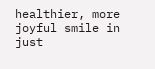healthier, more joyful smile in just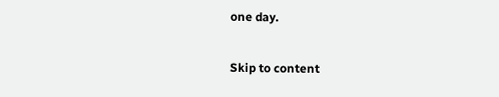one day.

Skip to content